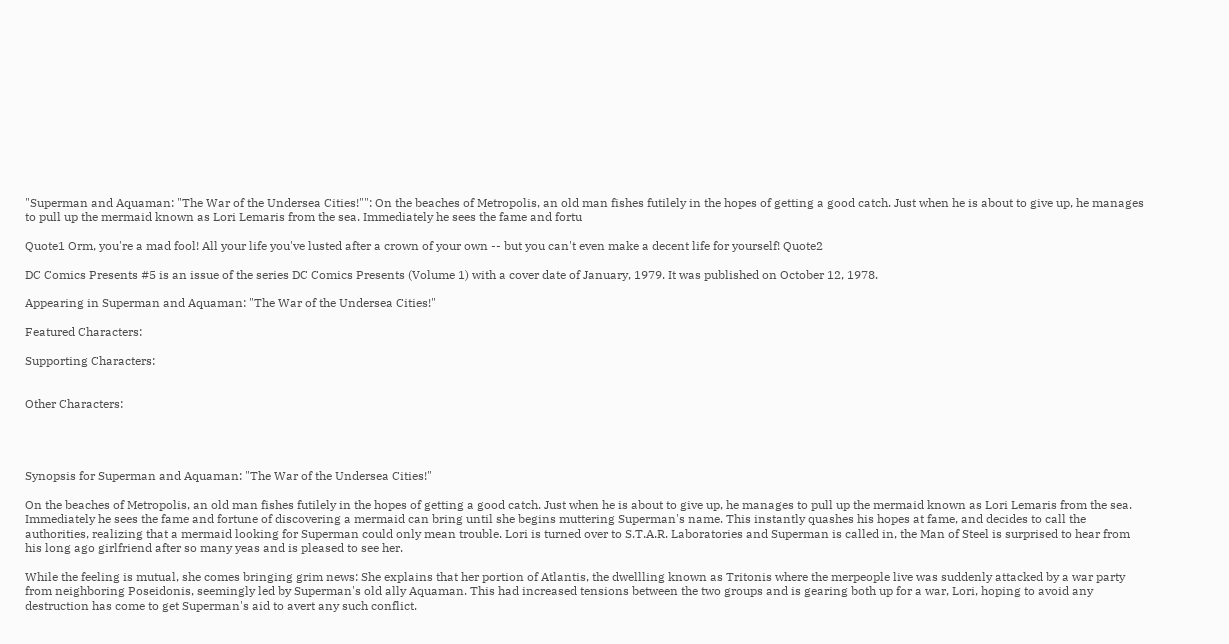"Superman and Aquaman: "The War of the Undersea Cities!"": On the beaches of Metropolis, an old man fishes futilely in the hopes of getting a good catch. Just when he is about to give up, he manages to pull up the mermaid known as Lori Lemaris from the sea. Immediately he sees the fame and fortu

Quote1 Orm, you're a mad fool! All your life you've lusted after a crown of your own -- but you can't even make a decent life for yourself! Quote2

DC Comics Presents #5 is an issue of the series DC Comics Presents (Volume 1) with a cover date of January, 1979. It was published on October 12, 1978.

Appearing in Superman and Aquaman: "The War of the Undersea Cities!"

Featured Characters:

Supporting Characters:


Other Characters:




Synopsis for Superman and Aquaman: "The War of the Undersea Cities!"

On the beaches of Metropolis, an old man fishes futilely in the hopes of getting a good catch. Just when he is about to give up, he manages to pull up the mermaid known as Lori Lemaris from the sea. Immediately he sees the fame and fortune of discovering a mermaid can bring until she begins muttering Superman's name. This instantly quashes his hopes at fame, and decides to call the authorities, realizing that a mermaid looking for Superman could only mean trouble. Lori is turned over to S.T.A.R. Laboratories and Superman is called in, the Man of Steel is surprised to hear from his long ago girlfriend after so many yeas and is pleased to see her.

While the feeling is mutual, she comes bringing grim news: She explains that her portion of Atlantis, the dwellling known as Tritonis where the merpeople live was suddenly attacked by a war party from neighboring Poseidonis, seemingly led by Superman's old ally Aquaman. This had increased tensions between the two groups and is gearing both up for a war, Lori, hoping to avoid any destruction has come to get Superman's aid to avert any such conflict.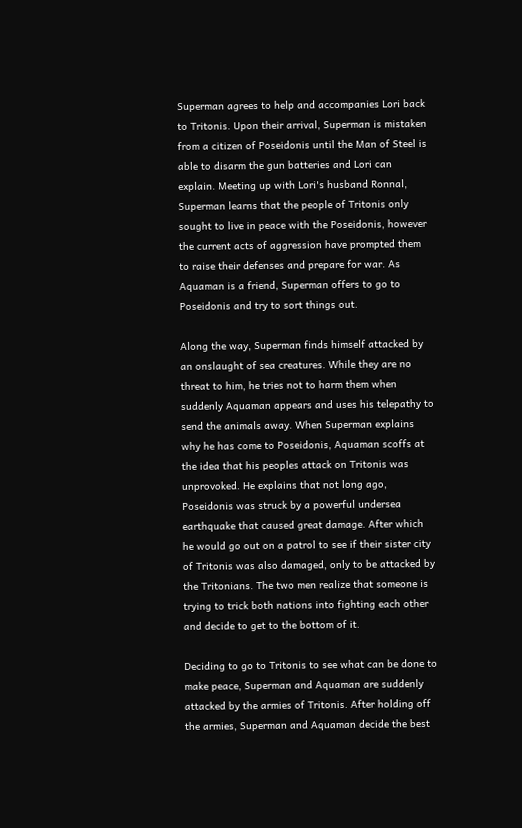Superman agrees to help and accompanies Lori back to Tritonis. Upon their arrival, Superman is mistaken from a citizen of Poseidonis until the Man of Steel is able to disarm the gun batteries and Lori can explain. Meeting up with Lori's husband Ronnal, Superman learns that the people of Tritonis only sought to live in peace with the Poseidonis, however the current acts of aggression have prompted them to raise their defenses and prepare for war. As Aquaman is a friend, Superman offers to go to Poseidonis and try to sort things out.

Along the way, Superman finds himself attacked by an onslaught of sea creatures. While they are no threat to him, he tries not to harm them when suddenly Aquaman appears and uses his telepathy to send the animals away. When Superman explains why he has come to Poseidonis, Aquaman scoffs at the idea that his peoples attack on Tritonis was unprovoked. He explains that not long ago, Poseidonis was struck by a powerful undersea earthquake that caused great damage. After which he would go out on a patrol to see if their sister city of Tritonis was also damaged, only to be attacked by the Tritonians. The two men realize that someone is trying to trick both nations into fighting each other and decide to get to the bottom of it.

Deciding to go to Tritonis to see what can be done to make peace, Superman and Aquaman are suddenly attacked by the armies of Tritonis. After holding off the armies, Superman and Aquaman decide the best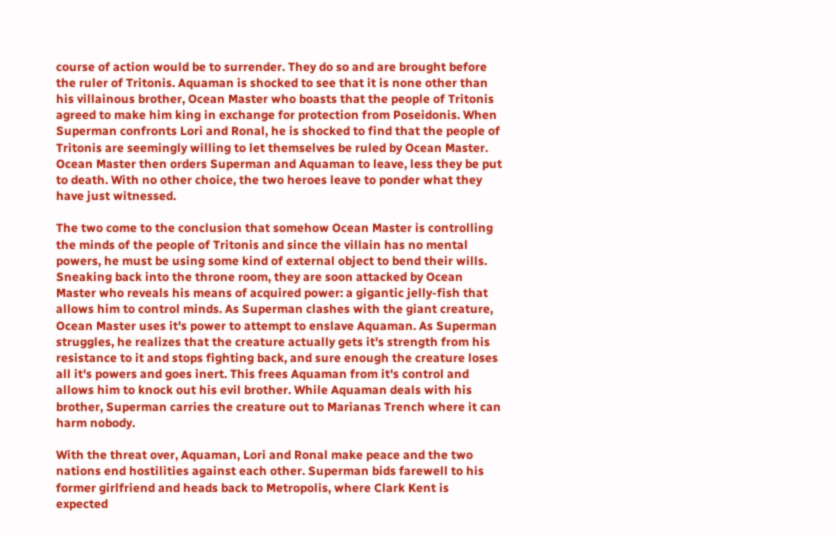course of action would be to surrender. They do so and are brought before the ruler of Tritonis. Aquaman is shocked to see that it is none other than his villainous brother, Ocean Master who boasts that the people of Tritonis agreed to make him king in exchange for protection from Poseidonis. When Superman confronts Lori and Ronal, he is shocked to find that the people of Tritonis are seemingly willing to let themselves be ruled by Ocean Master. Ocean Master then orders Superman and Aquaman to leave, less they be put to death. With no other choice, the two heroes leave to ponder what they have just witnessed.

The two come to the conclusion that somehow Ocean Master is controlling the minds of the people of Tritonis and since the villain has no mental powers, he must be using some kind of external object to bend their wills. Sneaking back into the throne room, they are soon attacked by Ocean Master who reveals his means of acquired power: a gigantic jelly-fish that allows him to control minds. As Superman clashes with the giant creature, Ocean Master uses it's power to attempt to enslave Aquaman. As Superman struggles, he realizes that the creature actually gets it's strength from his resistance to it and stops fighting back, and sure enough the creature loses all it's powers and goes inert. This frees Aquaman from it's control and allows him to knock out his evil brother. While Aquaman deals with his brother, Superman carries the creature out to Marianas Trench where it can harm nobody.

With the threat over, Aquaman, Lori and Ronal make peace and the two nations end hostilities against each other. Superman bids farewell to his former girlfriend and heads back to Metropolis, where Clark Kent is expected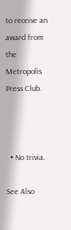to receive an award from the Metropolis Press Club.



  • No trivia.

See Also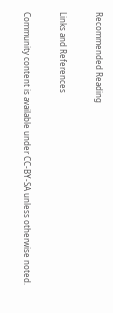Recommended Reading

Links and References

Community content is available under CC-BY-SA unless otherwise noted.